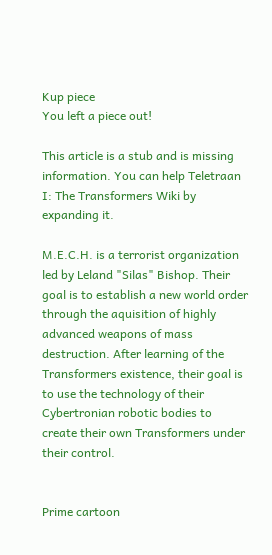Kup piece
You left a piece out!

This article is a stub and is missing information. You can help Teletraan I: The Transformers Wiki by expanding it.

M.E.C.H. is a terrorist organization led by Leland "Silas" Bishop. Their goal is to establish a new world order through the aquisition of highly advanced weapons of mass destruction. After learning of the Transformers existence, their goal is to use the technology of their Cybertronian robotic bodies to create their own Transformers under their control.


Prime cartoon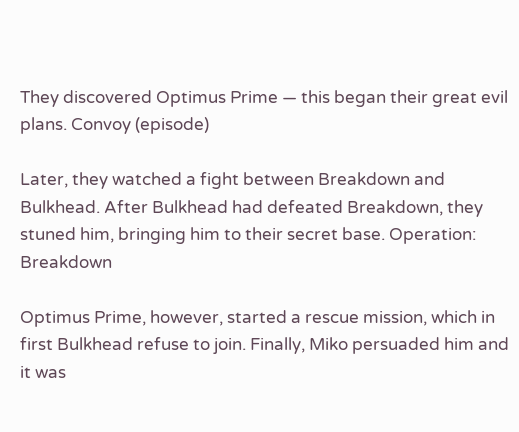They discovered Optimus Prime — this began their great evil plans. Convoy (episode)

Later, they watched a fight between Breakdown and Bulkhead. After Bulkhead had defeated Breakdown, they stuned him, bringing him to their secret base. Operation: Breakdown

Optimus Prime, however, started a rescue mission, which in first Bulkhead refuse to join. Finally, Miko persuaded him and it was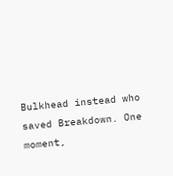Bulkhead instead who saved Breakdown. One moment,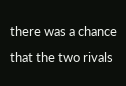there was a chance that the two rivals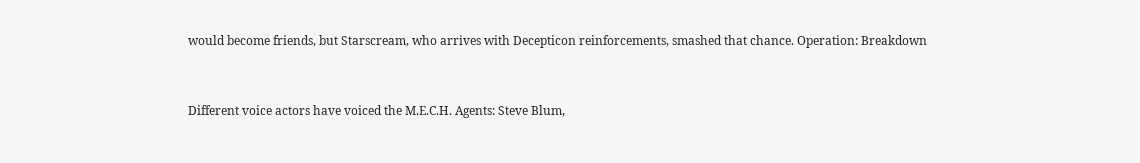would become friends, but Starscream, who arrives with Decepticon reinforcements, smashed that chance. Operation: Breakdown


Different voice actors have voiced the M.E.C.H. Agents: Steve Blum,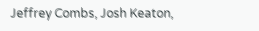Jeffrey Combs, Josh Keaton,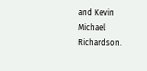and Kevin Michael Richardson.